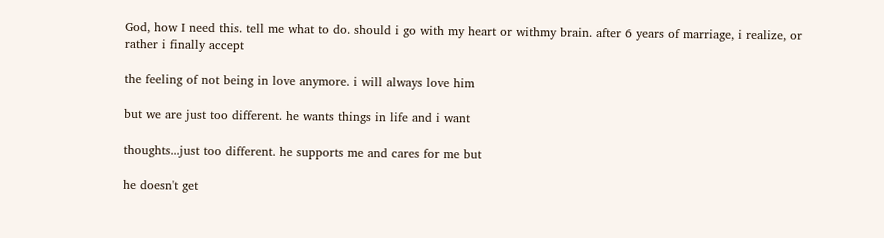God, how I need this. tell me what to do. should i go with my heart or withmy brain. after 6 years of marriage, i realize, or rather i finally accept

the feeling of not being in love anymore. i will always love him

but we are just too different. he wants things in life and i want

thoughts...just too different. he supports me and cares for me but

he doesn't get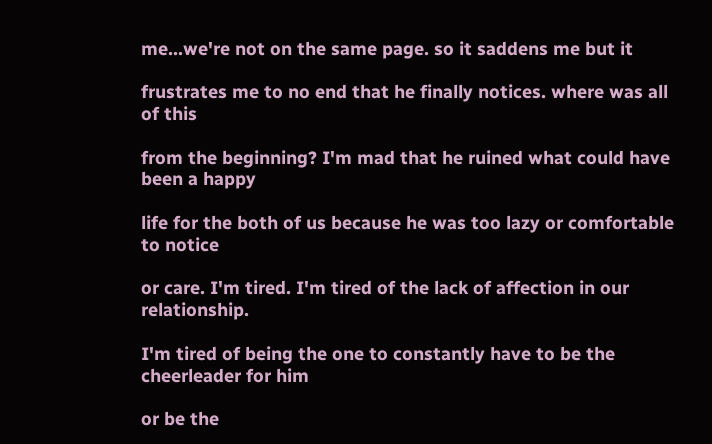me...we're not on the same page. so it saddens me but it

frustrates me to no end that he finally notices. where was all of this

from the beginning? I'm mad that he ruined what could have been a happy

life for the both of us because he was too lazy or comfortable to notice

or care. I'm tired. I'm tired of the lack of affection in our relationship.

I'm tired of being the one to constantly have to be the cheerleader for him

or be the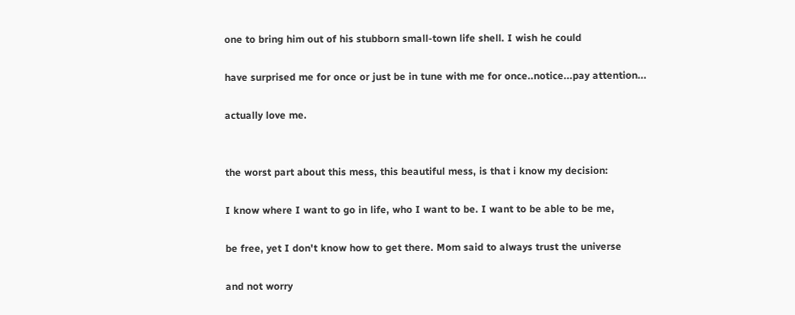one to bring him out of his stubborn small-town life shell. I wish he could

have surprised me for once or just be in tune with me for once..notice...pay attention...

actually love me.


the worst part about this mess, this beautiful mess, is that i know my decision:

I know where I want to go in life, who I want to be. I want to be able to be me,

be free, yet I don't know how to get there. Mom said to always trust the universe

and not worry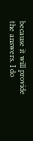because it will provide the answers. I do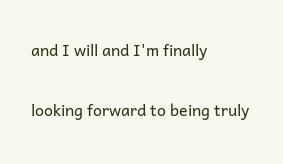and I will and I'm finally

looking forward to being truly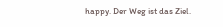happy. Der Weg ist das Ziel.